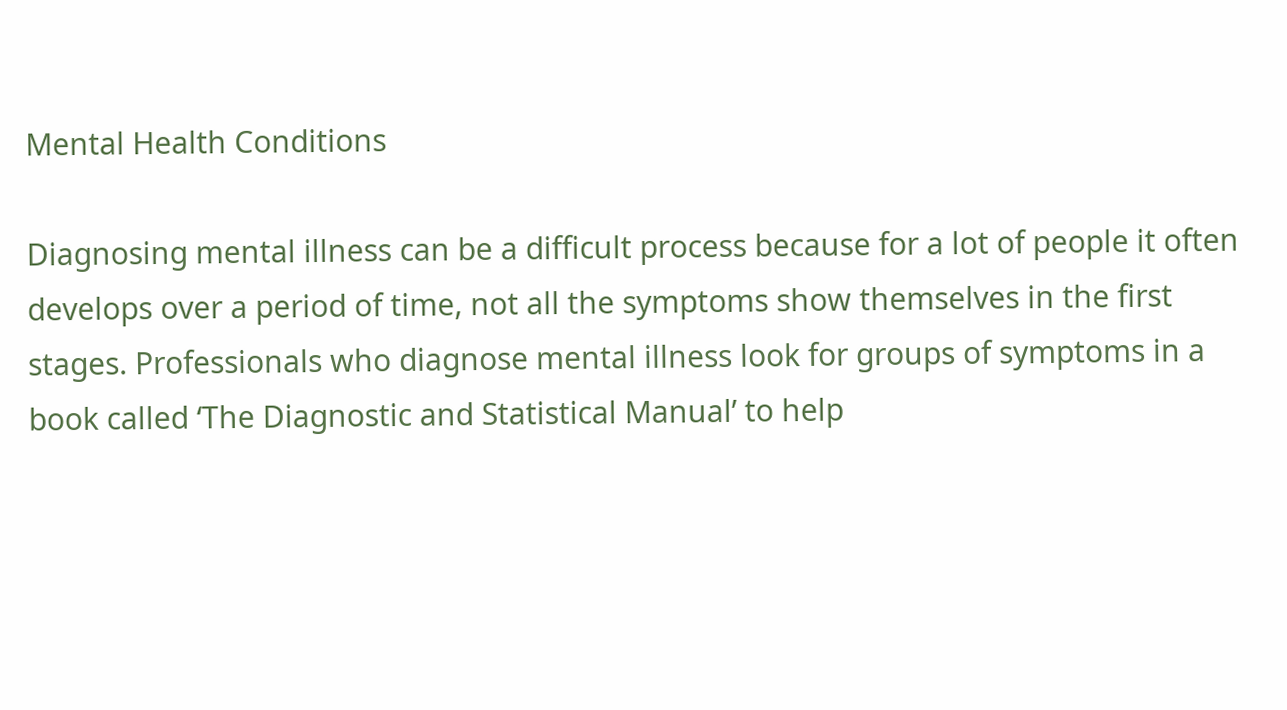Mental Health Conditions

Diagnosing mental illness can be a difficult process because for a lot of people it often develops over a period of time, not all the symptoms show themselves in the first stages. Professionals who diagnose mental illness look for groups of symptoms in a book called ‘The Diagnostic and Statistical Manual’ to help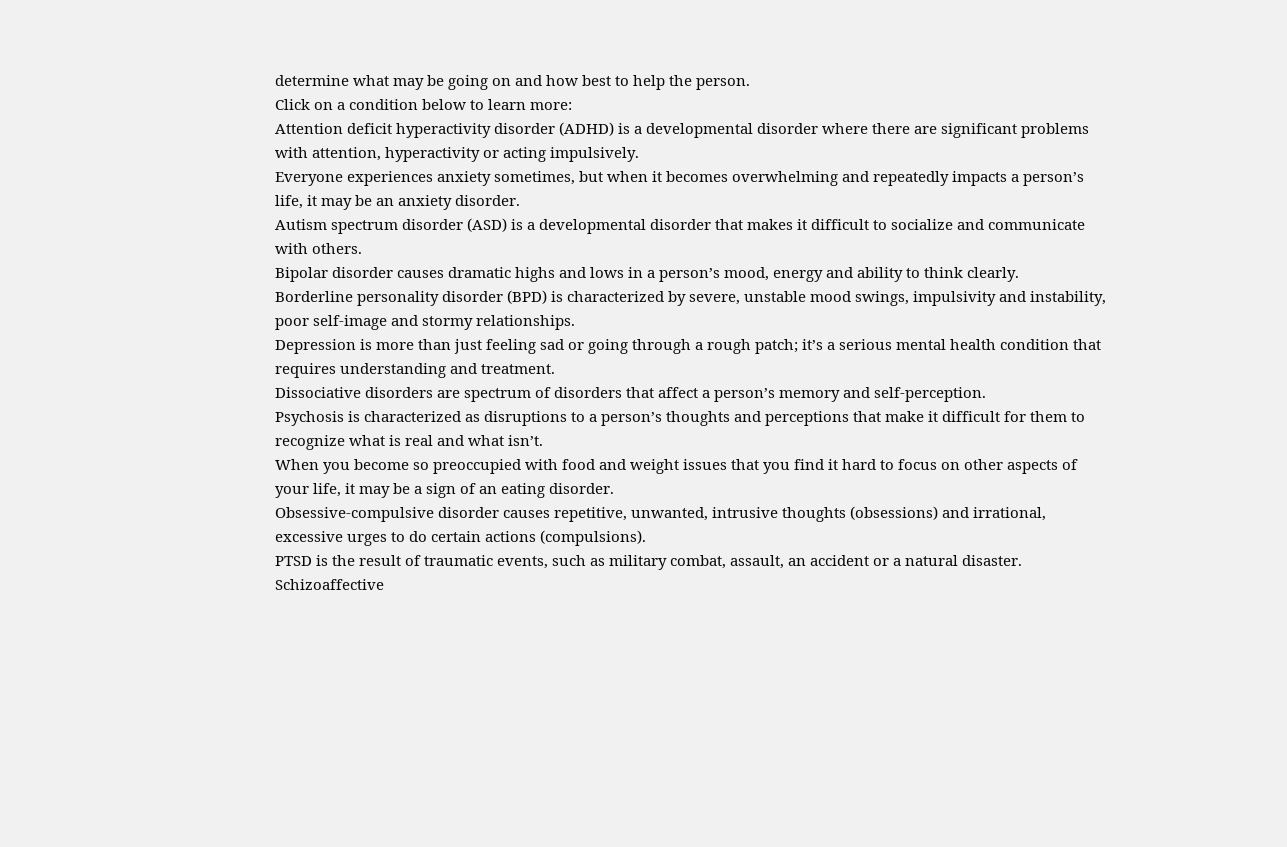determine what may be going on and how best to help the person.
Click on a condition below to learn more:
Attention deficit hyperactivity disorder (ADHD) is a developmental disorder where there are significant problems with attention, hyperactivity or acting impulsively.
Everyone experiences anxiety sometimes, but when it becomes overwhelming and repeatedly impacts a person’s life, it may be an anxiety disorder.
Autism spectrum disorder (ASD) is a developmental disorder that makes it difficult to socialize and communicate with others.
Bipolar disorder causes dramatic highs and lows in a person’s mood, energy and ability to think clearly.
Borderline personality disorder (BPD) is characterized by severe, unstable mood swings, impulsivity and instability, poor self-image and stormy relationships.
Depression is more than just feeling sad or going through a rough patch; it’s a serious mental health condition that requires understanding and treatment.
Dissociative disorders are spectrum of disorders that affect a person’s memory and self-perception.
Psychosis is characterized as disruptions to a person’s thoughts and perceptions that make it difficult for them to recognize what is real and what isn’t.
When you become so preoccupied with food and weight issues that you find it hard to focus on other aspects of your life, it may be a sign of an eating disorder.
Obsessive-compulsive disorder causes repetitive, unwanted, intrusive thoughts (obsessions) and irrational, excessive urges to do certain actions (compulsions).
PTSD is the result of traumatic events, such as military combat, assault, an accident or a natural disaster.
Schizoaffective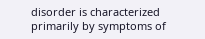disorder is characterized primarily by symptoms of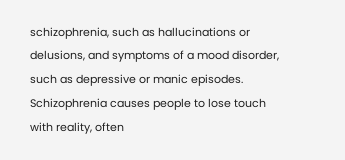schizophrenia, such as hallucinations or delusions, and symptoms of a mood disorder, such as depressive or manic episodes.
Schizophrenia causes people to lose touch with reality, often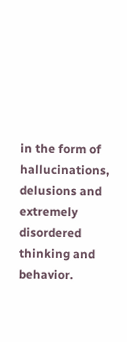in the form of hallucinations, delusions and extremely disordered thinking and behavior.